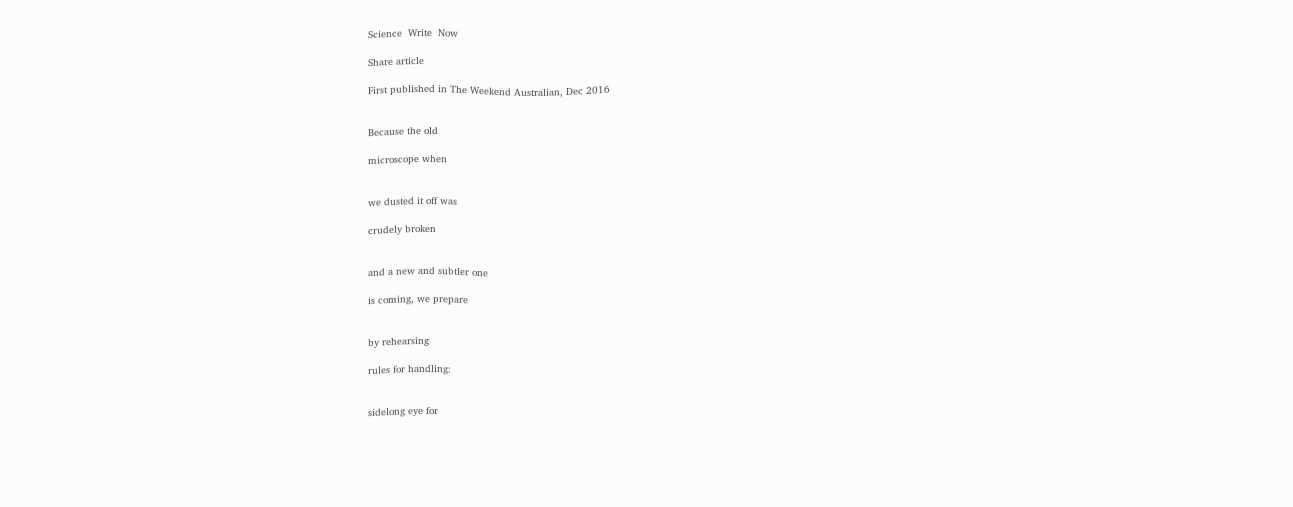Science  Write  Now

Share article

First published in The Weekend Australian, Dec 2016


Because the old

microscope when


we dusted it off was

crudely broken


and a new and subtler one

is coming, we prepare


by rehearsing

rules for handling:


sidelong eye for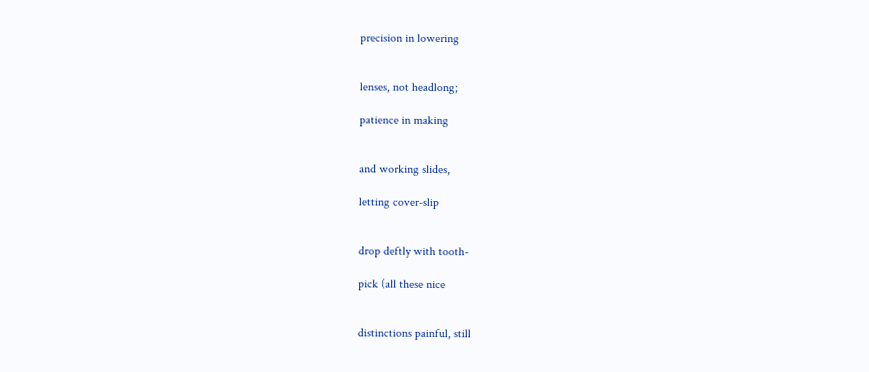precision in lowering


lenses, not headlong;

patience in making


and working slides,

letting cover-slip


drop deftly with tooth-

pick (all these nice


distinctions painful, still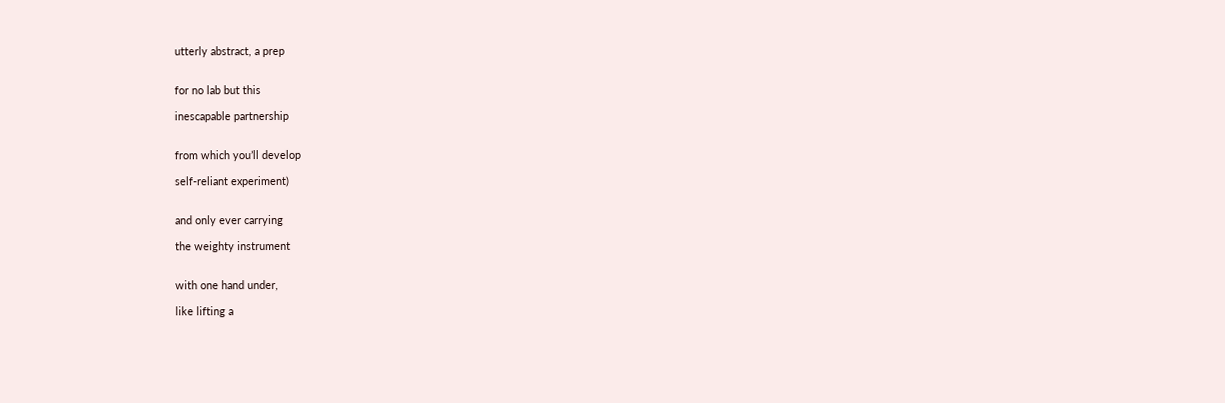utterly abstract, a prep


for no lab but this

inescapable partnership


from which you’ll develop

self-reliant experiment)


and only ever carrying

the weighty instrument


with one hand under,

like lifting a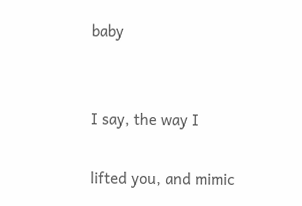baby


I say, the way I

lifted you, and mimic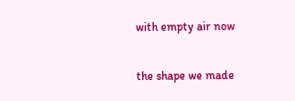with empty air now

the shape we made